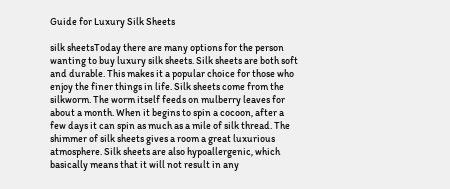Guide for Luxury Silk Sheets

silk sheetsToday there are many options for the person wanting to buy luxury silk sheets. Silk sheets are both soft and durable. This makes it a popular choice for those who enjoy the finer things in life. Silk sheets come from the silkworm. The worm itself feeds on mulberry leaves for about a month. When it begins to spin a cocoon, after a few days it can spin as much as a mile of silk thread. The shimmer of silk sheets gives a room a great luxurious atmosphere. Silk sheets are also hypoallergenic, which basically means that it will not result in any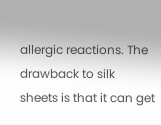allergic reactions. The drawback to silk sheets is that it can get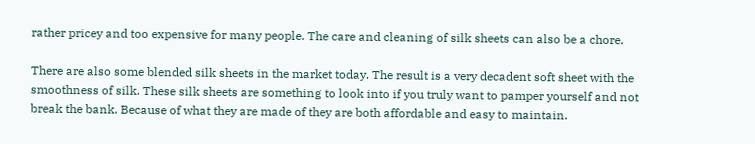rather pricey and too expensive for many people. The care and cleaning of silk sheets can also be a chore.

There are also some blended silk sheets in the market today. The result is a very decadent soft sheet with the smoothness of silk. These silk sheets are something to look into if you truly want to pamper yourself and not break the bank. Because of what they are made of they are both affordable and easy to maintain.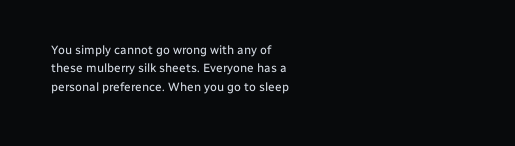You simply cannot go wrong with any of these mulberry silk sheets. Everyone has a personal preference. When you go to sleep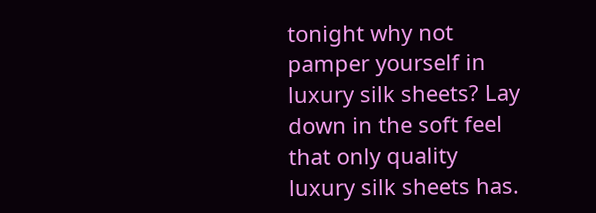tonight why not pamper yourself in luxury silk sheets? Lay down in the soft feel that only quality luxury silk sheets has.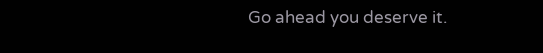Go ahead you deserve it.